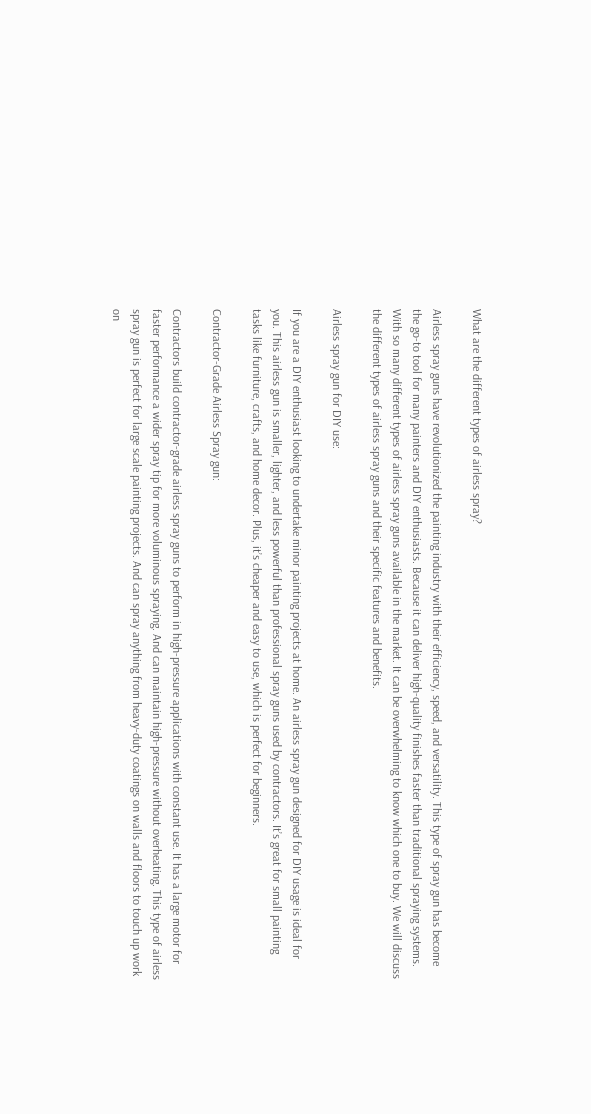What are the different types of airless spray?

Airless spray guns have revolutionized the painting industry with their efficiency, speed, and versatility. This type of spray gun has become the go-to tool for many painters and DIY enthusiasts. Because it can deliver high-quality finishes faster than traditional spraying systems. With so many different types of airless spray guns available in the market. It can be overwhelming to know which one to buy. We will discuss the different types of airless spray guns and their specific features and benefits.

Airless spray gun for DIY use:

If you are a DIY enthusiast looking to undertake minor painting projects at home. An airless spray gun designed for DIY usage is ideal for you. This airless gun is smaller, lighter, and less powerful than professional spray guns used by contractors. It’s great for small painting tasks like furniture, crafts, and home decor. Plus, it’s cheaper and easy to use, which is perfect for beginners.

Contractor-Grade Airless Spray gun:

Contractors build contractor-grade airless spray guns to perform in high-pressure applications with constant use. It has a large motor for faster performance a wider spray tip for more voluminous spraying. And can maintain high-pressure without overheating. This type of airless spray gun is perfect for large scale painting projects. And can spray anything from heavy-duty coatings on walls and floors to touch up work on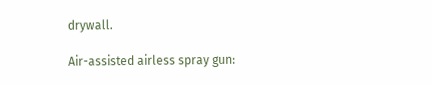drywall.

Air-assisted airless spray gun: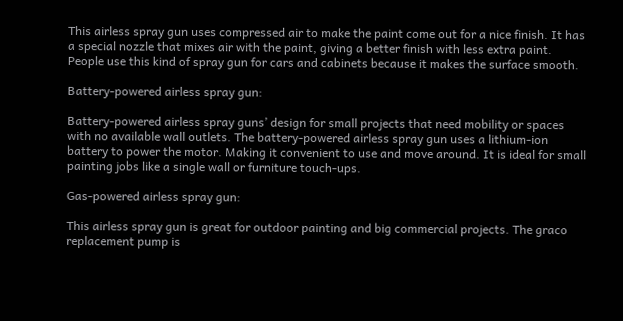This airless spray gun uses compressed air to make the paint come out for a nice finish. It has a special nozzle that mixes air with the paint, giving a better finish with less extra paint. People use this kind of spray gun for cars and cabinets because it makes the surface smooth.

Battery-powered airless spray gun:

Battery-powered airless spray guns’ design for small projects that need mobility or spaces with no available wall outlets. The battery-powered airless spray gun uses a lithium-ion battery to power the motor. Making it convenient to use and move around. It is ideal for small painting jobs like a single wall or furniture touch-ups.

Gas-powered airless spray gun:

This airless spray gun is great for outdoor painting and big commercial projects. The graco replacement pump is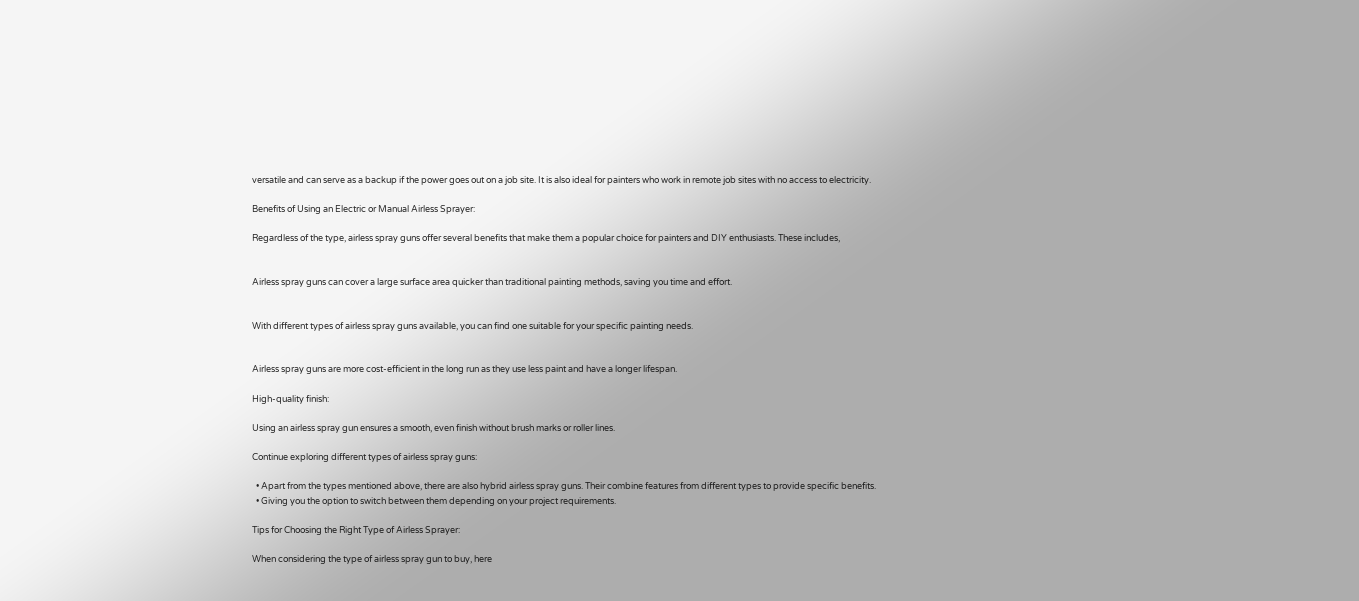versatile and can serve as a backup if the power goes out on a job site. It is also ideal for painters who work in remote job sites with no access to electricity.

Benefits of Using an Electric or Manual Airless Sprayer:

Regardless of the type, airless spray guns offer several benefits that make them a popular choice for painters and DIY enthusiasts. These includes,


Airless spray guns can cover a large surface area quicker than traditional painting methods, saving you time and effort.


With different types of airless spray guns available, you can find one suitable for your specific painting needs.


Airless spray guns are more cost-efficient in the long run as they use less paint and have a longer lifespan.

High-quality finish:

Using an airless spray gun ensures a smooth, even finish without brush marks or roller lines.

Continue exploring different types of airless spray guns:

  • Apart from the types mentioned above, there are also hybrid airless spray guns. Their combine features from different types to provide specific benefits.
  • Giving you the option to switch between them depending on your project requirements.

Tips for Choosing the Right Type of Airless Sprayer:

When considering the type of airless spray gun to buy, here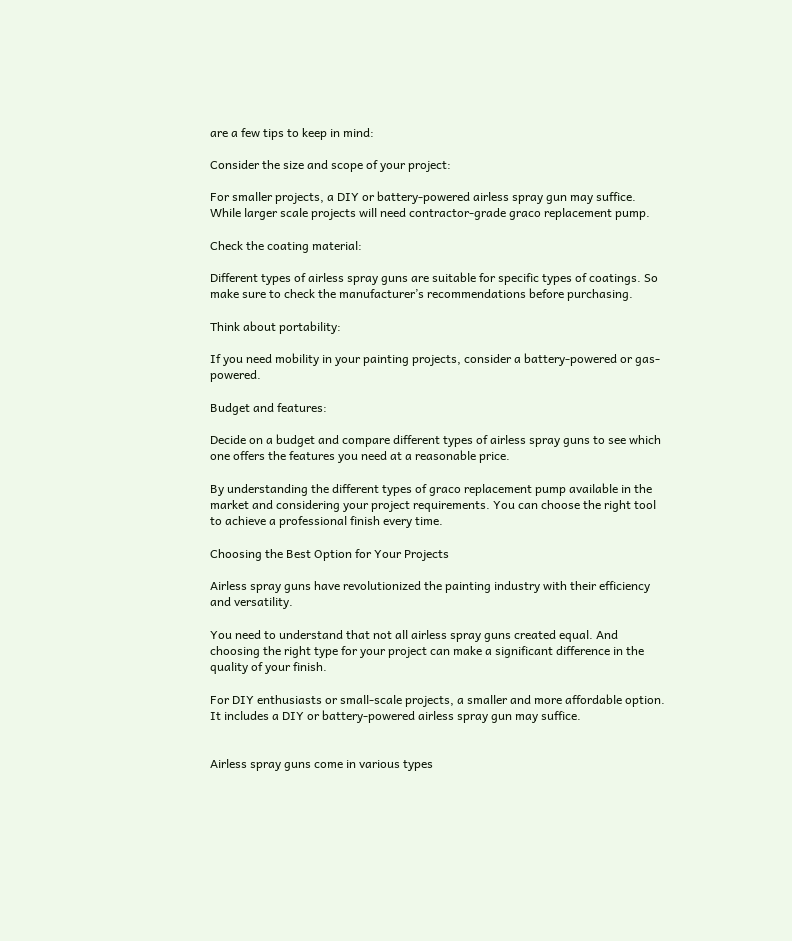are a few tips to keep in mind:

Consider the size and scope of your project:

For smaller projects, a DIY or battery-powered airless spray gun may suffice. While larger scale projects will need contractor-grade graco replacement pump.

Check the coating material:

Different types of airless spray guns are suitable for specific types of coatings. So make sure to check the manufacturer’s recommendations before purchasing.

Think about portability:

If you need mobility in your painting projects, consider a battery-powered or gas-powered.

Budget and features:

Decide on a budget and compare different types of airless spray guns to see which one offers the features you need at a reasonable price.

By understanding the different types of graco replacement pump available in the market and considering your project requirements. You can choose the right tool to achieve a professional finish every time.

Choosing the Best Option for Your Projects

Airless spray guns have revolutionized the painting industry with their efficiency and versatility.

You need to understand that not all airless spray guns created equal. And choosing the right type for your project can make a significant difference in the quality of your finish.

For DIY enthusiasts or small-scale projects, a smaller and more affordable option. It includes a DIY or battery-powered airless spray gun may suffice.


Airless spray guns come in various types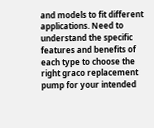and models to fit different applications. Need to understand the specific features and benefits of each type to choose the right graco replacement pump for your intended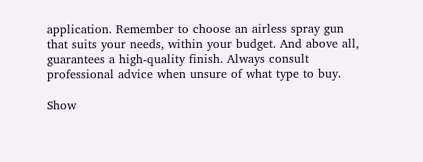application. Remember to choose an airless spray gun that suits your needs, within your budget. And above all, guarantees a high-quality finish. Always consult professional advice when unsure of what type to buy.

Show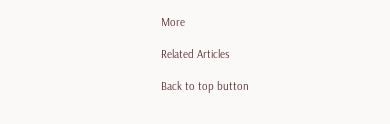More

Related Articles

Back to top button